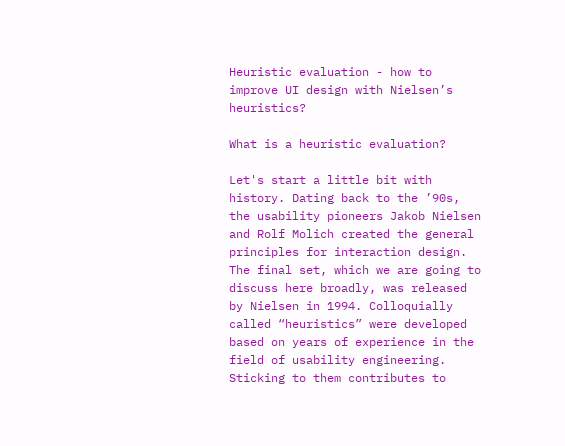Heuristic evaluation - how to improve UI design with Nielsen’s heuristics?

What is a heuristic evaluation?

Let's start a little bit with history. Dating back to the ’90s, the usability pioneers Jakob Nielsen and Rolf Molich created the general principles for interaction design. The final set, which we are going to discuss here broadly, was released by Nielsen in 1994. Colloquially called “heuristics” were developed based on years of experience in the field of usability engineering. Sticking to them contributes to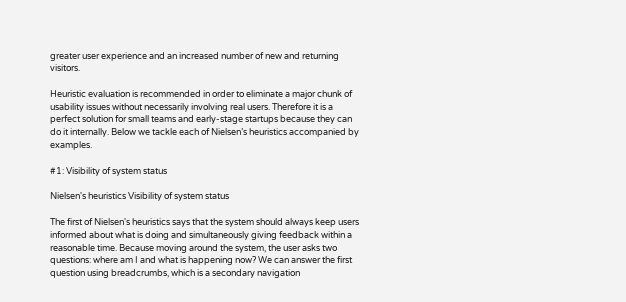greater user experience and an increased number of new and returning visitors.

Heuristic evaluation is recommended in order to eliminate a major chunk of usability issues without necessarily involving real users. Therefore it is a perfect solution for small teams and early-stage startups because they can do it internally. Below we tackle each of Nielsen’s heuristics accompanied by examples.

#1: Visibility of system status

Nielsen's heuristics Visibility of system status

The first of Nielsen's heuristics says that the system should always keep users informed about what is doing and simultaneously giving feedback within a reasonable time. Because moving around the system, the user asks two questions: where am I and what is happening now? We can answer the first question using breadcrumbs, which is a secondary navigation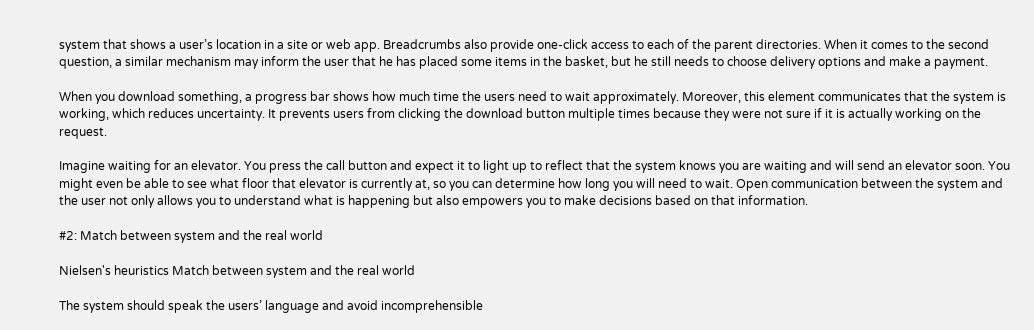system that shows a user’s location in a site or web app. Breadcrumbs also provide one-click access to each of the parent directories. When it comes to the second question, a similar mechanism may inform the user that he has placed some items in the basket, but he still needs to choose delivery options and make a payment.

When you download something, a progress bar shows how much time the users need to wait approximately. Moreover, this element communicates that the system is working, which reduces uncertainty. It prevents users from clicking the download button multiple times because they were not sure if it is actually working on the request.

Imagine waiting for an elevator. You press the call button and expect it to light up to reflect that the system knows you are waiting and will send an elevator soon. You might even be able to see what floor that elevator is currently at, so you can determine how long you will need to wait. Open communication between the system and the user not only allows you to understand what is happening but also empowers you to make decisions based on that information.

#2: Match between system and the real world

Nielsen's heuristics Match between system and the real world

The system should speak the users’ language and avoid incomprehensible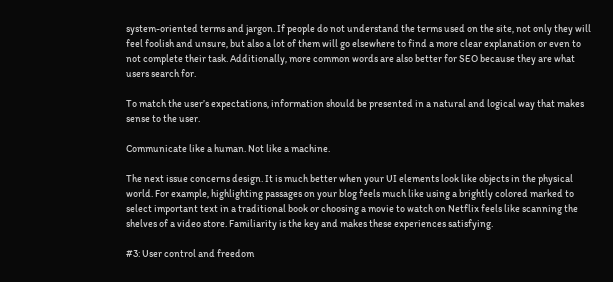system-oriented terms and jargon. If people do not understand the terms used on the site, not only they will feel foolish and unsure, but also a lot of them will go elsewhere to find a more clear explanation or even to not complete their task. Additionally, more common words are also better for SEO because they are what users search for.

To match the user’s expectations, information should be presented in a natural and logical way that makes sense to the user.

Communicate like a human. Not like a machine.

The next issue concerns design. It is much better when your UI elements look like objects in the physical world. For example, highlighting passages on your blog feels much like using a brightly colored marked to select important text in a traditional book or choosing a movie to watch on Netflix feels like scanning the shelves of a video store. Familiarity is the key and makes these experiences satisfying.

#3: User control and freedom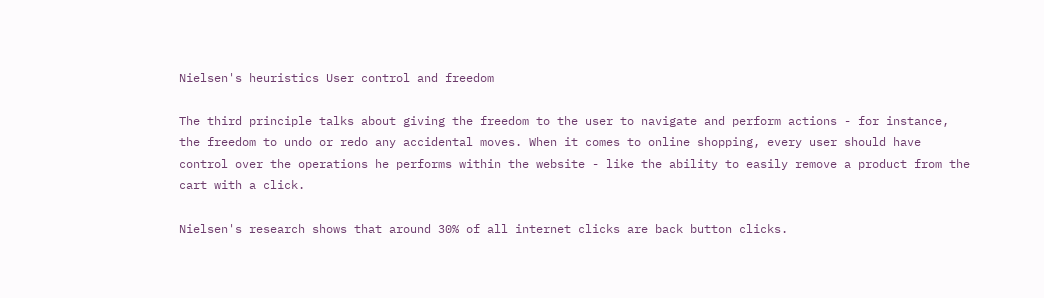Nielsen's heuristics User control and freedom

The third principle talks about giving the freedom to the user to navigate and perform actions - for instance, the freedom to undo or redo any accidental moves. When it comes to online shopping, every user should have control over the operations he performs within the website - like the ability to easily remove a product from the cart with a click.

Nielsen's research shows that around 30% of all internet clicks are back button clicks.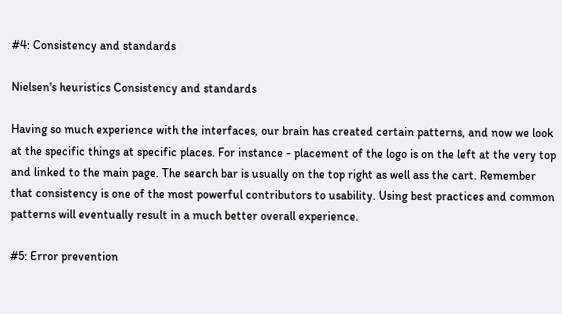#4: Consistency and standards

Nielsen's heuristics Consistency and standards

Having so much experience with the interfaces, our brain has created certain patterns, and now we look at the specific things at specific places. For instance - placement of the logo is on the left at the very top and linked to the main page. The search bar is usually on the top right as well ass the cart. Remember that consistency is one of the most powerful contributors to usability. Using best practices and common patterns will eventually result in a much better overall experience.

#5: Error prevention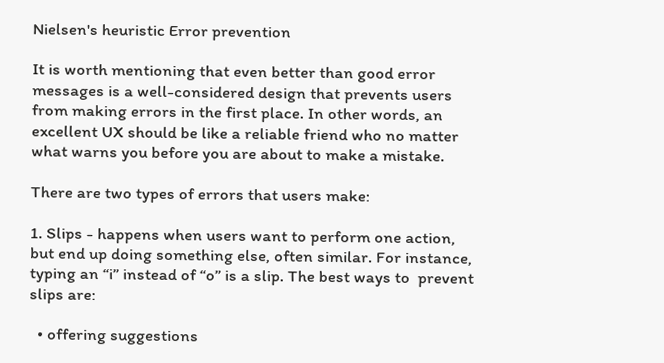Nielsen's heuristic Error prevention

It is worth mentioning that even better than good error messages is a well-considered design that prevents users from making errors in the first place. In other words, an excellent UX should be like a reliable friend who no matter what warns you before you are about to make a mistake.

There are two types of errors that users make:

1. Slips - happens when users want to perform one action, but end up doing something else, often similar. For instance, typing an “i” instead of “o” is a slip. The best ways to  prevent slips are:

  • offering suggestions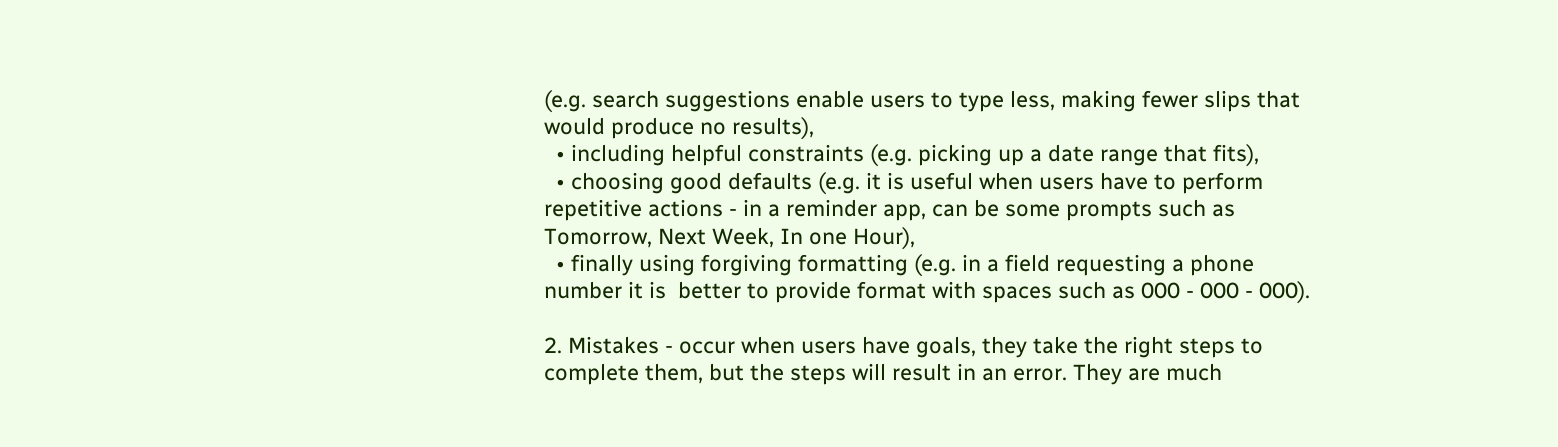(e.g. search suggestions enable users to type less, making fewer slips that would produce no results),
  • including helpful constraints (e.g. picking up a date range that fits),
  • choosing good defaults (e.g. it is useful when users have to perform repetitive actions - in a reminder app, can be some prompts such as Tomorrow, Next Week, In one Hour),
  • finally using forgiving formatting (e.g. in a field requesting a phone number it is  better to provide format with spaces such as 000 - 000 - 000).

2. Mistakes - occur when users have goals, they take the right steps to complete them, but the steps will result in an error. They are much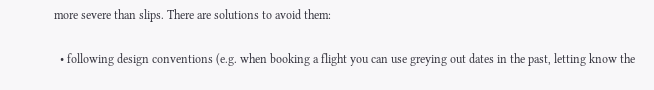more severe than slips. There are solutions to avoid them:

  • following design conventions (e.g. when booking a flight you can use greying out dates in the past, letting know the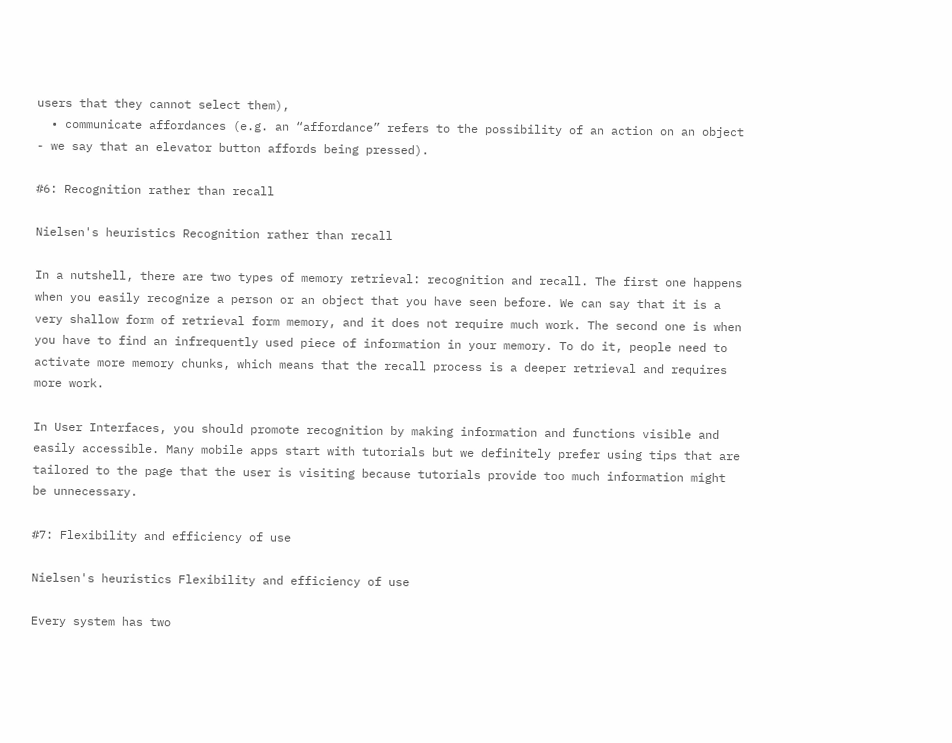users that they cannot select them),
  • communicate affordances (e.g. an “affordance” refers to the possibility of an action on an object - we say that an elevator button affords being pressed).

#6: Recognition rather than recall

Nielsen's heuristics Recognition rather than recall

In a nutshell, there are two types of memory retrieval: recognition and recall. The first one happens when you easily recognize a person or an object that you have seen before. We can say that it is a very shallow form of retrieval form memory, and it does not require much work. The second one is when you have to find an infrequently used piece of information in your memory. To do it, people need to activate more memory chunks, which means that the recall process is a deeper retrieval and requires more work.

In User Interfaces, you should promote recognition by making information and functions visible and easily accessible. Many mobile apps start with tutorials but we definitely prefer using tips that are tailored to the page that the user is visiting because tutorials provide too much information might be unnecessary.

#7: Flexibility and efficiency of use

Nielsen's heuristics Flexibility and efficiency of use

Every system has two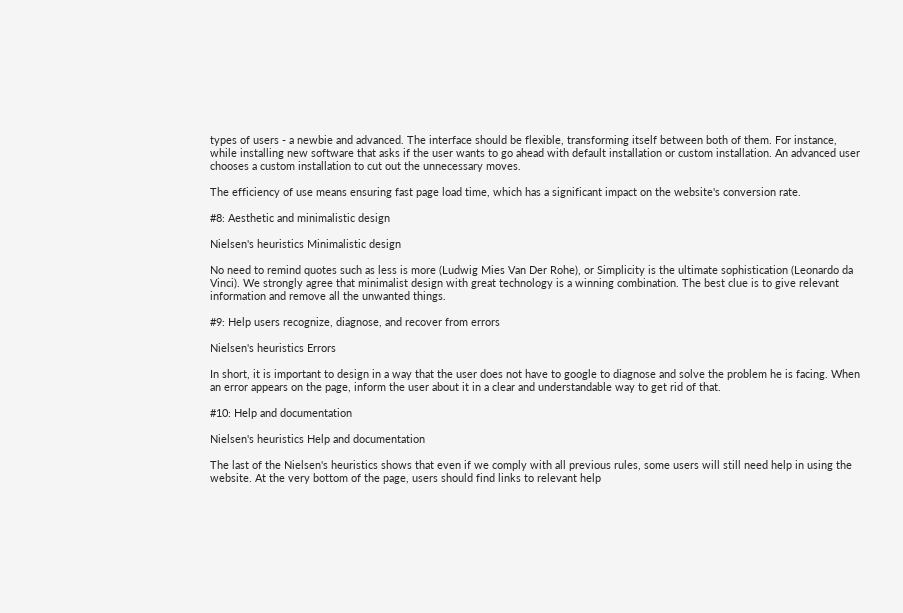types of users - a newbie and advanced. The interface should be flexible, transforming itself between both of them. For instance, while installing new software that asks if the user wants to go ahead with default installation or custom installation. An advanced user chooses a custom installation to cut out the unnecessary moves.

The efficiency of use means ensuring fast page load time, which has a significant impact on the website's conversion rate.

#8: Aesthetic and minimalistic design

Nielsen's heuristics Minimalistic design

No need to remind quotes such as less is more (Ludwig Mies Van Der Rohe), or Simplicity is the ultimate sophistication (Leonardo da Vinci). We strongly agree that minimalist design with great technology is a winning combination. The best clue is to give relevant information and remove all the unwanted things.

#9: Help users recognize, diagnose, and recover from errors

Nielsen's heuristics Errors

In short, it is important to design in a way that the user does not have to google to diagnose and solve the problem he is facing. When an error appears on the page, inform the user about it in a clear and understandable way to get rid of that.

#10: Help and documentation

Nielsen's heuristics Help and documentation

The last of the Nielsen's heuristics shows that even if we comply with all previous rules, some users will still need help in using the website. At the very bottom of the page, users should find links to relevant help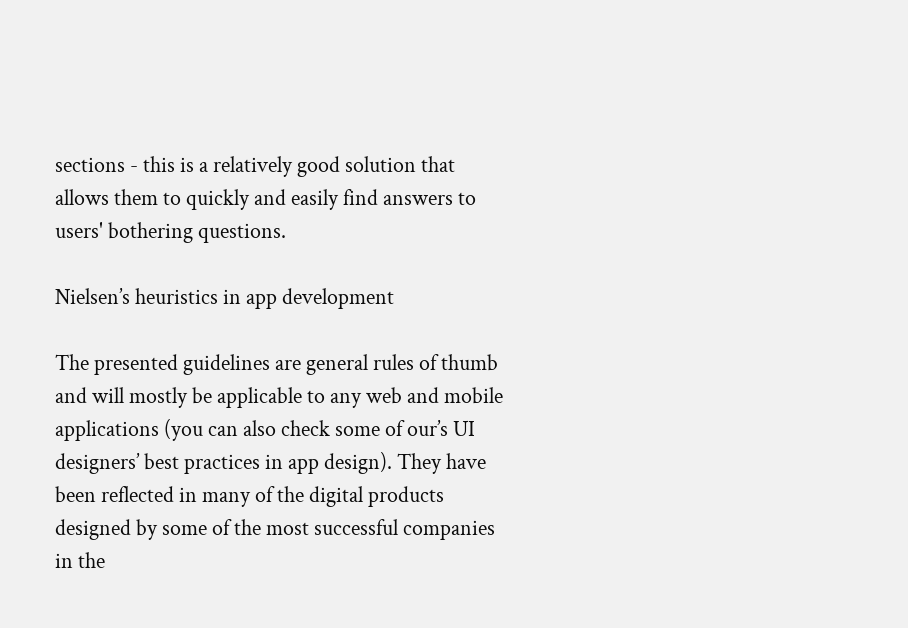sections - this is a relatively good solution that allows them to quickly and easily find answers to users' bothering questions.

Nielsen’s heuristics in app development

The presented guidelines are general rules of thumb and will mostly be applicable to any web and mobile applications (you can also check some of our’s UI designers’ best practices in app design). They have been reflected in many of the digital products designed by some of the most successful companies in the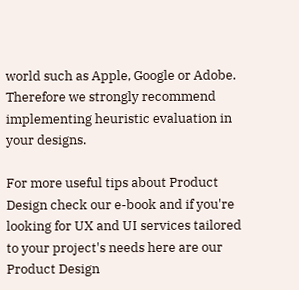world such as Apple, Google or Adobe. Therefore we strongly recommend implementing heuristic evaluation in your designs.

For more useful tips about Product Design check our e-book and if you're looking for UX and UI services tailored to your project's needs here are our Product Design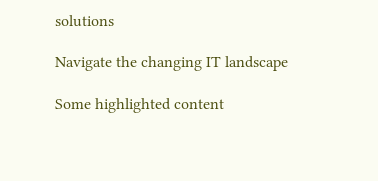solutions

Navigate the changing IT landscape

Some highlighted content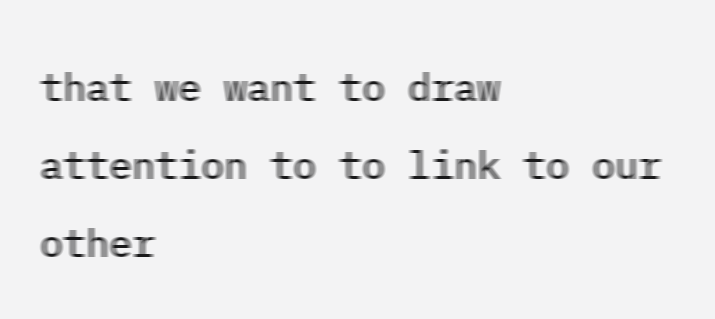that we want to draw attention to to link to our other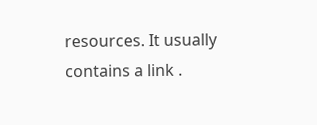resources. It usually contains a link .